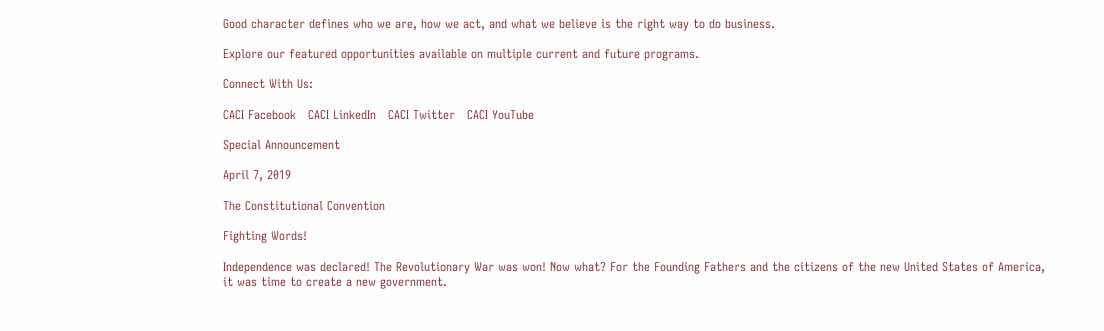Good character defines who we are, how we act, and what we believe is the right way to do business.

Explore our featured opportunities available on multiple current and future programs.

Connect With Us:

CACI Facebook   CACI LinkedIn   CACI Twitter   CACI YouTube

Special Announcement

April 7, 2019

The Constitutional Convention

Fighting Words!

Independence was declared! The Revolutionary War was won! Now what? For the Founding Fathers and the citizens of the new United States of America, it was time to create a new government.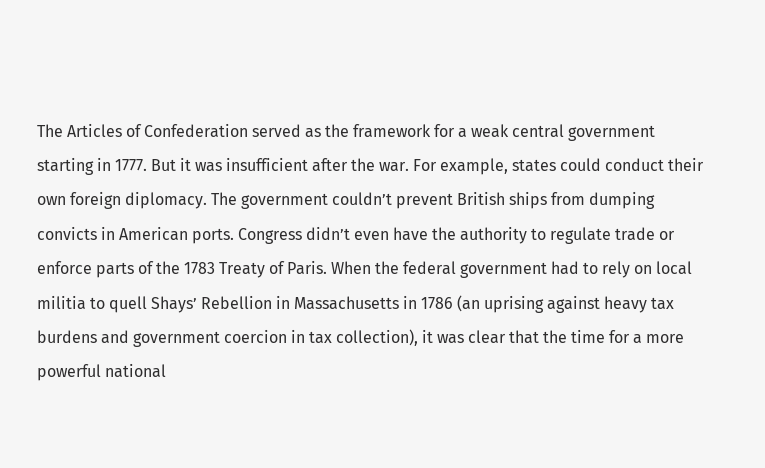The Articles of Confederation served as the framework for a weak central government starting in 1777. But it was insufficient after the war. For example, states could conduct their own foreign diplomacy. The government couldn’t prevent British ships from dumping convicts in American ports. Congress didn’t even have the authority to regulate trade or enforce parts of the 1783 Treaty of Paris. When the federal government had to rely on local militia to quell Shays’ Rebellion in Massachusetts in 1786 (an uprising against heavy tax burdens and government coercion in tax collection), it was clear that the time for a more powerful national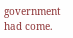government had come.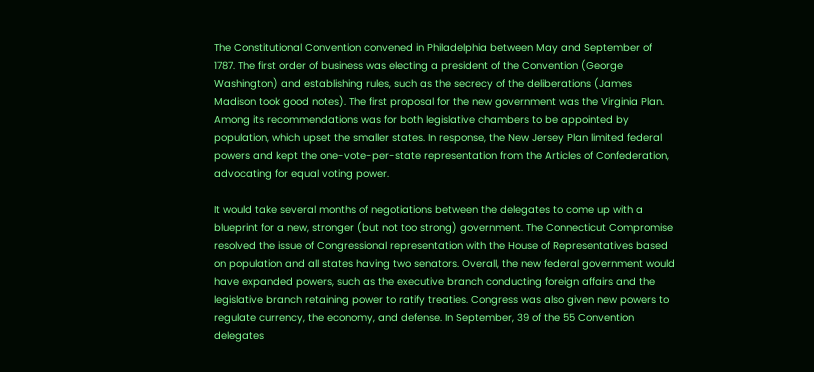The Constitutional Convention convened in Philadelphia between May and September of 1787. The first order of business was electing a president of the Convention (George Washington) and establishing rules, such as the secrecy of the deliberations (James Madison took good notes). The first proposal for the new government was the Virginia Plan. Among its recommendations was for both legislative chambers to be appointed by population, which upset the smaller states. In response, the New Jersey Plan limited federal powers and kept the one-vote-per-state representation from the Articles of Confederation, advocating for equal voting power.

It would take several months of negotiations between the delegates to come up with a blueprint for a new, stronger (but not too strong) government. The Connecticut Compromise resolved the issue of Congressional representation with the House of Representatives based on population and all states having two senators. Overall, the new federal government would have expanded powers, such as the executive branch conducting foreign affairs and the legislative branch retaining power to ratify treaties. Congress was also given new powers to regulate currency, the economy, and defense. In September, 39 of the 55 Convention delegates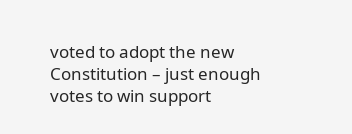voted to adopt the new Constitution – just enough votes to win support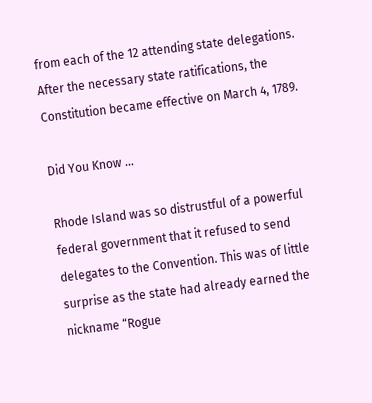from each of the 12 attending state delegations. After the necessary state ratifications, the Constitution became effective on March 4, 1789.

Did You Know …

Rhode Island was so distrustful of a powerful federal government that it refused to send delegates to the Convention. This was of little surprise as the state had already earned the nickname “Rogue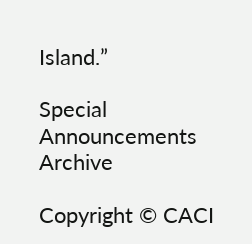Island.”

Special Announcements Archive

Copyright © CACI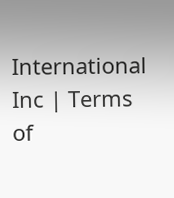International Inc | Terms of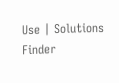Use | Solutions Finder